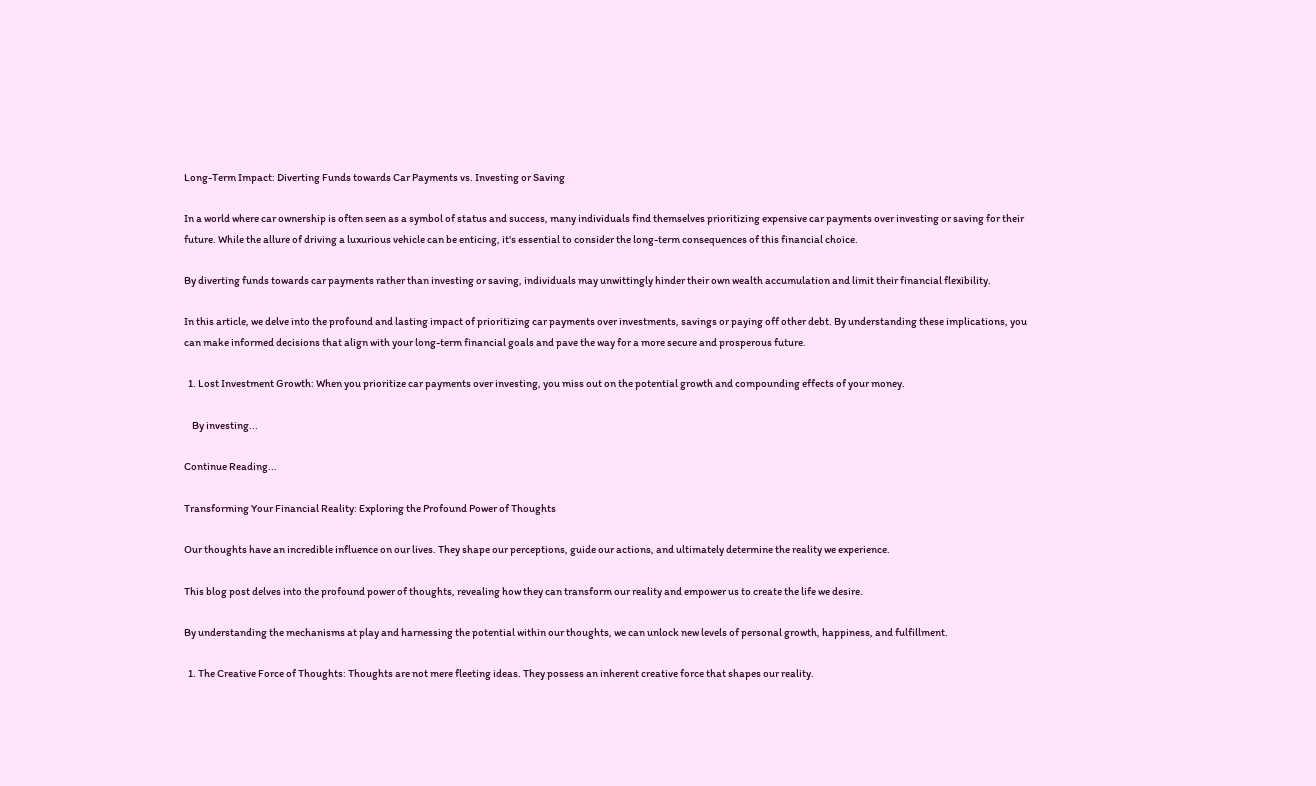Long-Term Impact: Diverting Funds towards Car Payments vs. Investing or Saving

In a world where car ownership is often seen as a symbol of status and success, many individuals find themselves prioritizing expensive car payments over investing or saving for their future. While the allure of driving a luxurious vehicle can be enticing, it's essential to consider the long-term consequences of this financial choice.

By diverting funds towards car payments rather than investing or saving, individuals may unwittingly hinder their own wealth accumulation and limit their financial flexibility.

In this article, we delve into the profound and lasting impact of prioritizing car payments over investments, savings or paying off other debt. By understanding these implications, you can make informed decisions that align with your long-term financial goals and pave the way for a more secure and prosperous future.

  1. Lost Investment Growth: When you prioritize car payments over investing, you miss out on the potential growth and compounding effects of your money.

    By investing...

Continue Reading...

Transforming Your Financial Reality: Exploring the Profound Power of Thoughts

Our thoughts have an incredible influence on our lives. They shape our perceptions, guide our actions, and ultimately determine the reality we experience.

This blog post delves into the profound power of thoughts, revealing how they can transform our reality and empower us to create the life we desire.

By understanding the mechanisms at play and harnessing the potential within our thoughts, we can unlock new levels of personal growth, happiness, and fulfillment.

  1. The Creative Force of Thoughts: Thoughts are not mere fleeting ideas. They possess an inherent creative force that shapes our reality.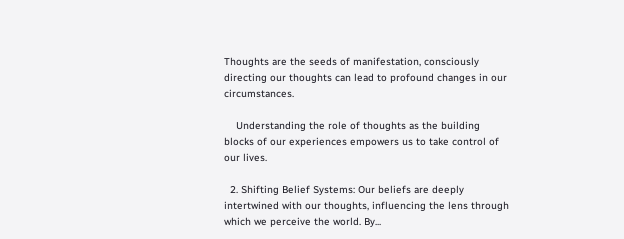Thoughts are the seeds of manifestation, consciously directing our thoughts can lead to profound changes in our circumstances.

    Understanding the role of thoughts as the building blocks of our experiences empowers us to take control of our lives.

  2. Shifting Belief Systems: Our beliefs are deeply intertwined with our thoughts, influencing the lens through which we perceive the world. By...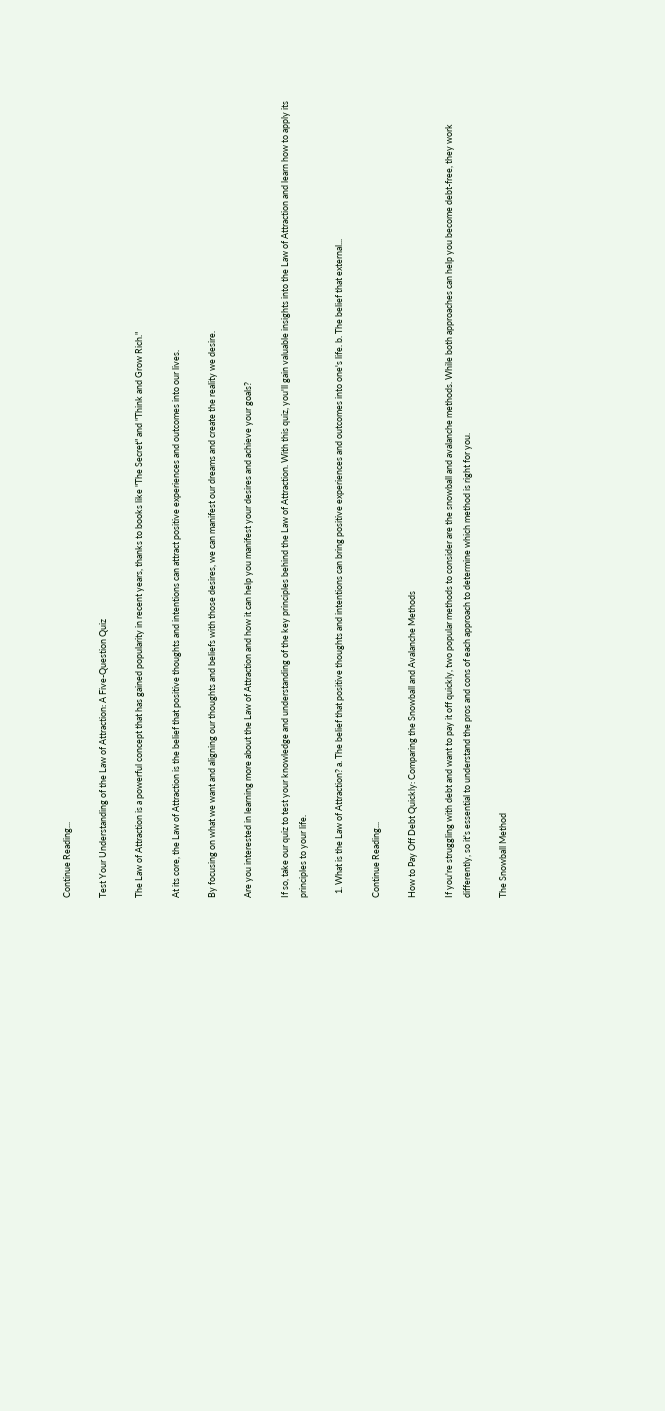Continue Reading...

Test Your Understanding of the Law of Attraction: A Five-Question Quiz

The Law of Attraction is a powerful concept that has gained popularity in recent years, thanks to books like "The Secret" and "Think and Grow Rich."

At its core, the Law of Attraction is the belief that positive thoughts and intentions can attract positive experiences and outcomes into our lives.

By focusing on what we want and aligning our thoughts and beliefs with those desires, we can manifest our dreams and create the reality we desire.

Are you interested in learning more about the Law of Attraction and how it can help you manifest your desires and achieve your goals?

If so, take our quiz to test your knowledge and understanding of the key principles behind the Law of Attraction. With this quiz, you'll gain valuable insights into the Law of Attraction and learn how to apply its principles to your life.

  1. What is the Law of Attraction? a. The belief that positive thoughts and intentions can bring positive experiences and outcomes into one's life. b. The belief that external...

Continue Reading...

How to Pay Off Debt Quickly: Comparing the Snowball and Avalanche Methods

If you're struggling with debt and want to pay it off quickly, two popular methods to consider are the snowball and avalanche methods. While both approaches can help you become debt-free, they work differently, so it's essential to understand the pros and cons of each approach to determine which method is right for you.

The Snowball Method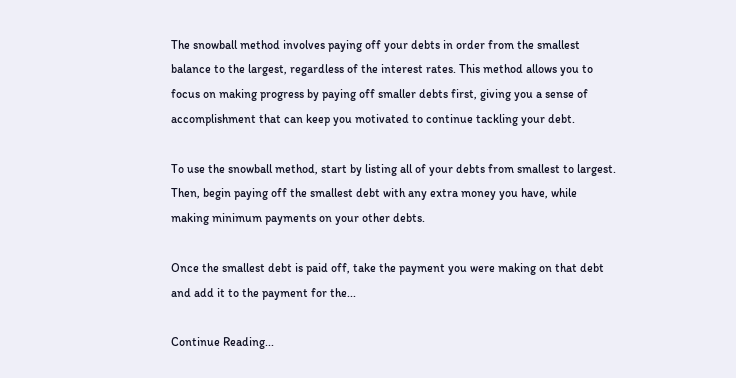The snowball method involves paying off your debts in order from the smallest balance to the largest, regardless of the interest rates. This method allows you to focus on making progress by paying off smaller debts first, giving you a sense of accomplishment that can keep you motivated to continue tackling your debt.

To use the snowball method, start by listing all of your debts from smallest to largest. Then, begin paying off the smallest debt with any extra money you have, while making minimum payments on your other debts.

Once the smallest debt is paid off, take the payment you were making on that debt and add it to the payment for the...

Continue Reading...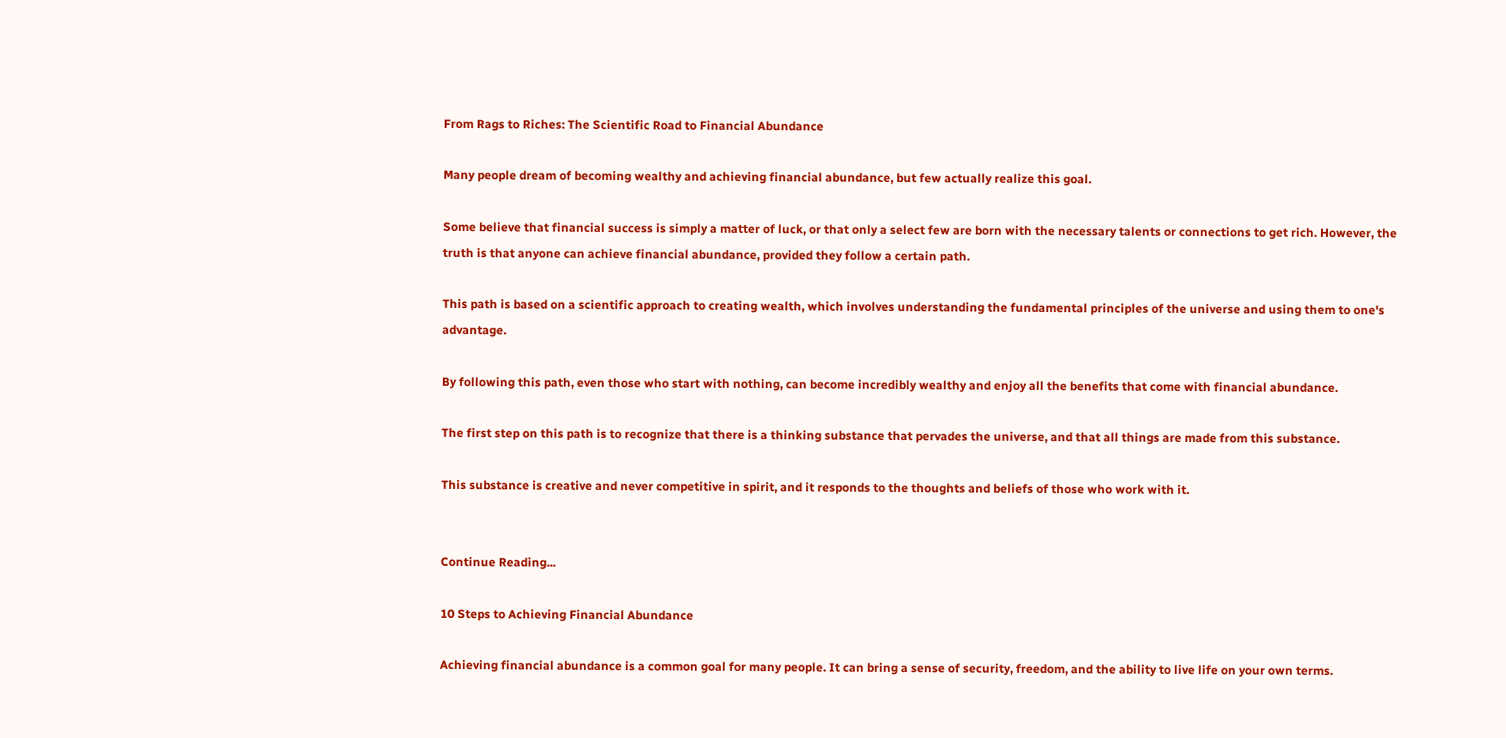From Rags to Riches: The Scientific Road to Financial Abundance

Many people dream of becoming wealthy and achieving financial abundance, but few actually realize this goal.

Some believe that financial success is simply a matter of luck, or that only a select few are born with the necessary talents or connections to get rich. However, the truth is that anyone can achieve financial abundance, provided they follow a certain path.

This path is based on a scientific approach to creating wealth, which involves understanding the fundamental principles of the universe and using them to one's advantage.

By following this path, even those who start with nothing, can become incredibly wealthy and enjoy all the benefits that come with financial abundance.

The first step on this path is to recognize that there is a thinking substance that pervades the universe, and that all things are made from this substance.

This substance is creative and never competitive in spirit, and it responds to the thoughts and beliefs of those who work with it.


Continue Reading...

10 Steps to Achieving Financial Abundance

Achieving financial abundance is a common goal for many people. It can bring a sense of security, freedom, and the ability to live life on your own terms.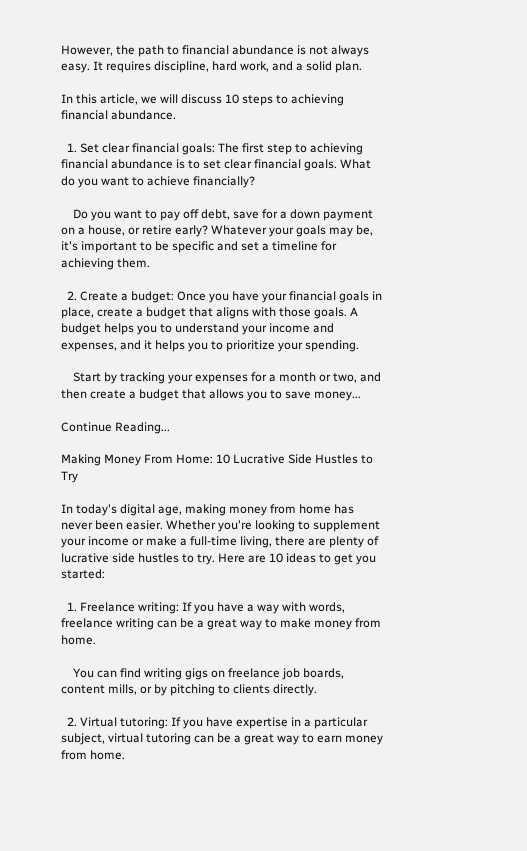However, the path to financial abundance is not always easy. It requires discipline, hard work, and a solid plan.

In this article, we will discuss 10 steps to achieving financial abundance.

  1. Set clear financial goals: The first step to achieving financial abundance is to set clear financial goals. What do you want to achieve financially?

    Do you want to pay off debt, save for a down payment on a house, or retire early? Whatever your goals may be, it's important to be specific and set a timeline for achieving them.

  2. Create a budget: Once you have your financial goals in place, create a budget that aligns with those goals. A budget helps you to understand your income and expenses, and it helps you to prioritize your spending.

    Start by tracking your expenses for a month or two, and then create a budget that allows you to save money...

Continue Reading...

Making Money From Home: 10 Lucrative Side Hustles to Try

In today's digital age, making money from home has never been easier. Whether you're looking to supplement your income or make a full-time living, there are plenty of lucrative side hustles to try. Here are 10 ideas to get you started:

  1. Freelance writing: If you have a way with words, freelance writing can be a great way to make money from home.

    You can find writing gigs on freelance job boards, content mills, or by pitching to clients directly.

  2. Virtual tutoring: If you have expertise in a particular subject, virtual tutoring can be a great way to earn money from home.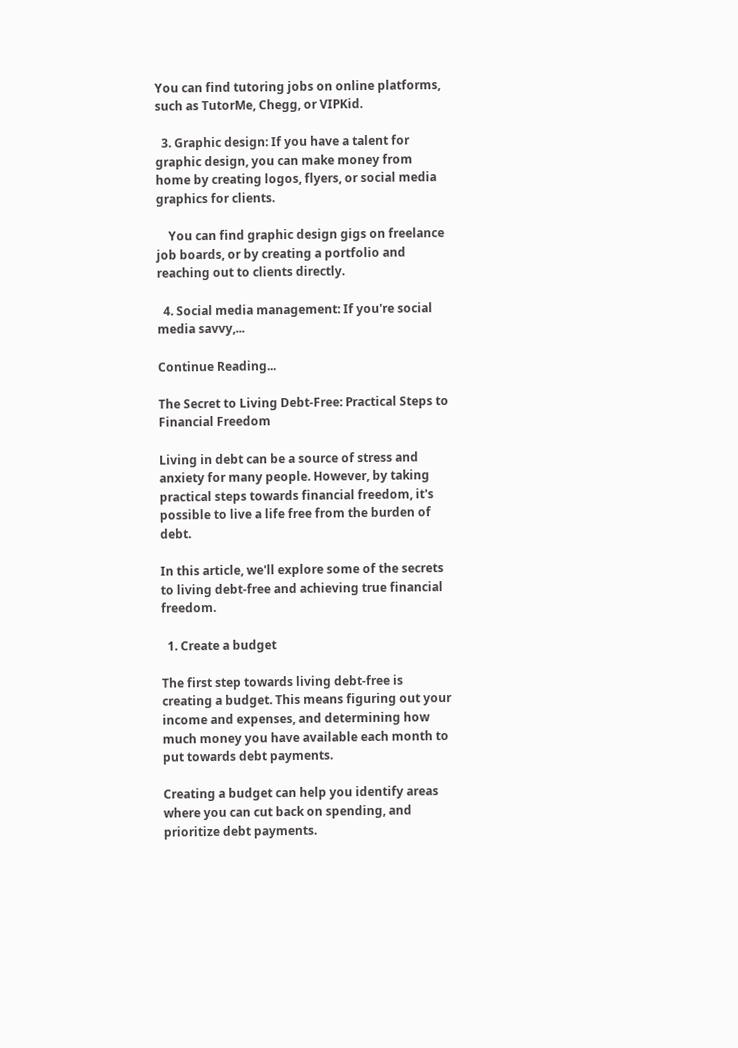You can find tutoring jobs on online platforms, such as TutorMe, Chegg, or VIPKid.

  3. Graphic design: If you have a talent for graphic design, you can make money from home by creating logos, flyers, or social media graphics for clients.

    You can find graphic design gigs on freelance job boards, or by creating a portfolio and reaching out to clients directly.

  4. Social media management: If you're social media savvy,...

Continue Reading...

The Secret to Living Debt-Free: Practical Steps to Financial Freedom

Living in debt can be a source of stress and anxiety for many people. However, by taking practical steps towards financial freedom, it's possible to live a life free from the burden of debt.

In this article, we'll explore some of the secrets to living debt-free and achieving true financial freedom.

  1. Create a budget

The first step towards living debt-free is creating a budget. This means figuring out your income and expenses, and determining how much money you have available each month to put towards debt payments.

Creating a budget can help you identify areas where you can cut back on spending, and prioritize debt payments.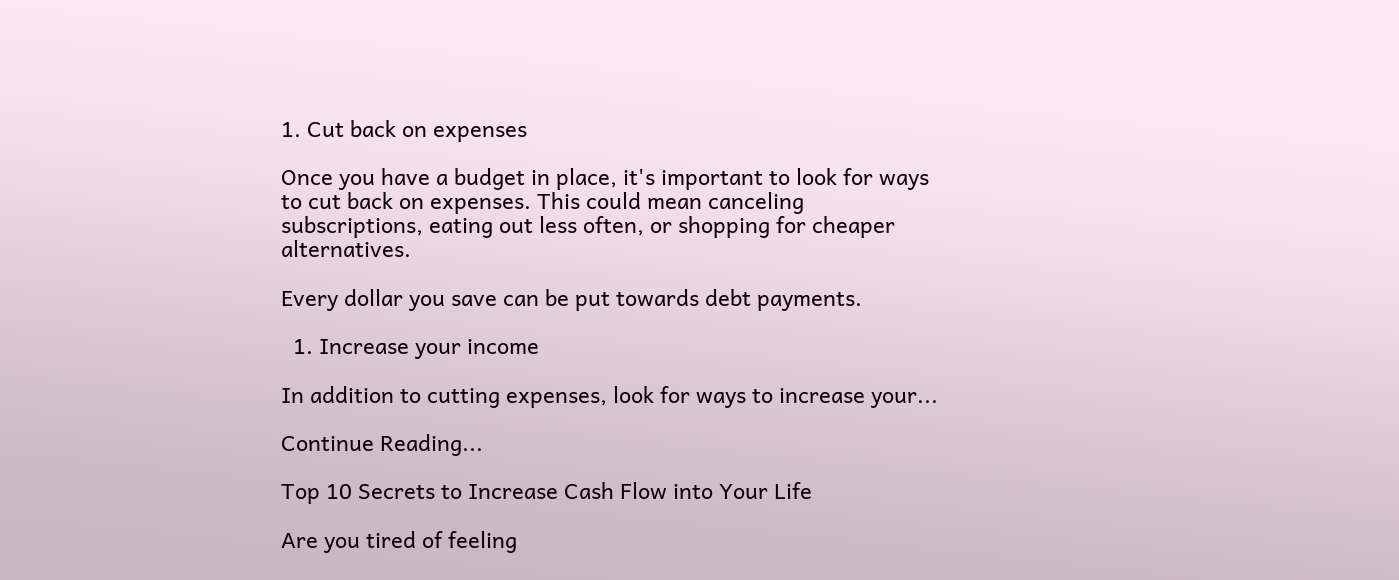1. Cut back on expenses

Once you have a budget in place, it's important to look for ways to cut back on expenses. This could mean canceling subscriptions, eating out less often, or shopping for cheaper alternatives.

Every dollar you save can be put towards debt payments.

  1. Increase your income

In addition to cutting expenses, look for ways to increase your...

Continue Reading...

Top 10 Secrets to Increase Cash Flow into Your Life

Are you tired of feeling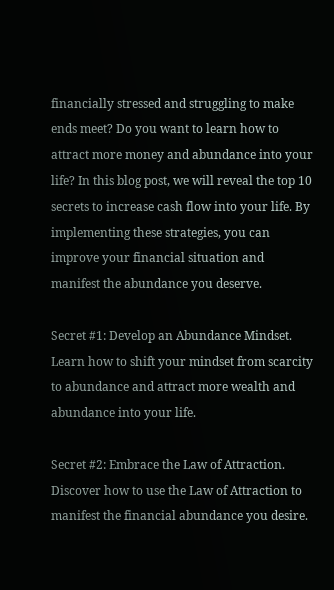financially stressed and struggling to make ends meet? Do you want to learn how to attract more money and abundance into your life? In this blog post, we will reveal the top 10 secrets to increase cash flow into your life. By implementing these strategies, you can improve your financial situation and manifest the abundance you deserve.

Secret #1: Develop an Abundance Mindset. Learn how to shift your mindset from scarcity to abundance and attract more wealth and abundance into your life.

Secret #2: Embrace the Law of Attraction. Discover how to use the Law of Attraction to manifest the financial abundance you desire.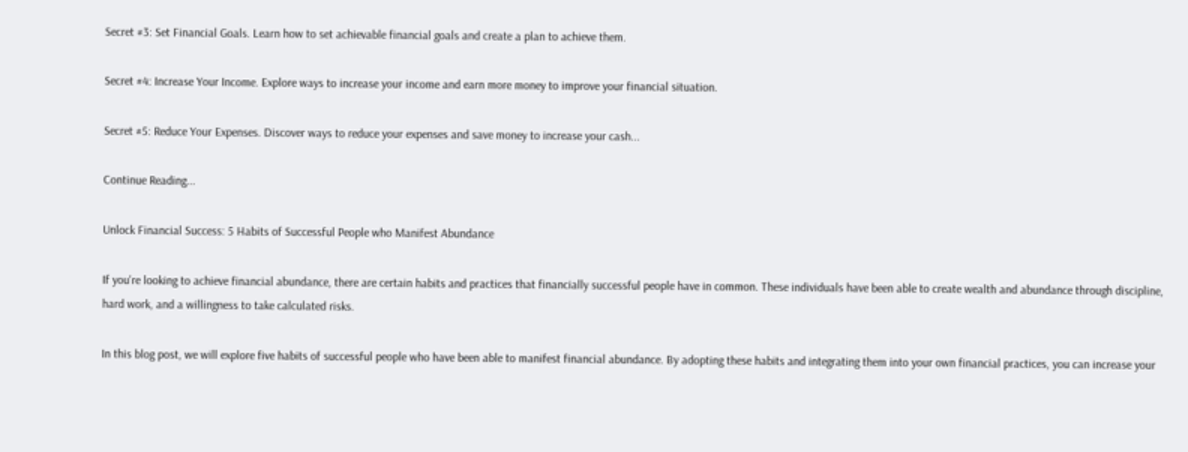Secret #3: Set Financial Goals. Learn how to set achievable financial goals and create a plan to achieve them.

Secret #4: Increase Your Income. Explore ways to increase your income and earn more money to improve your financial situation.

Secret #5: Reduce Your Expenses. Discover ways to reduce your expenses and save money to increase your cash...

Continue Reading...

Unlock Financial Success: 5 Habits of Successful People who Manifest Abundance

If you're looking to achieve financial abundance, there are certain habits and practices that financially successful people have in common. These individuals have been able to create wealth and abundance through discipline, hard work, and a willingness to take calculated risks.

In this blog post, we will explore five habits of successful people who have been able to manifest financial abundance. By adopting these habits and integrating them into your own financial practices, you can increase your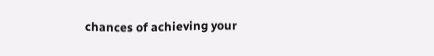chances of achieving your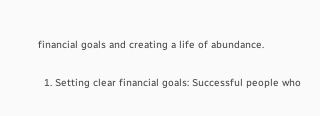financial goals and creating a life of abundance.

  1. Setting clear financial goals: Successful people who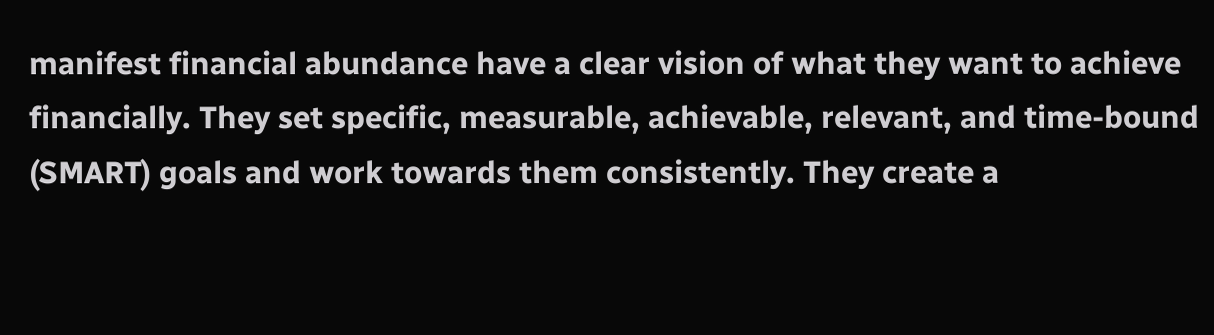manifest financial abundance have a clear vision of what they want to achieve financially. They set specific, measurable, achievable, relevant, and time-bound (SMART) goals and work towards them consistently. They create a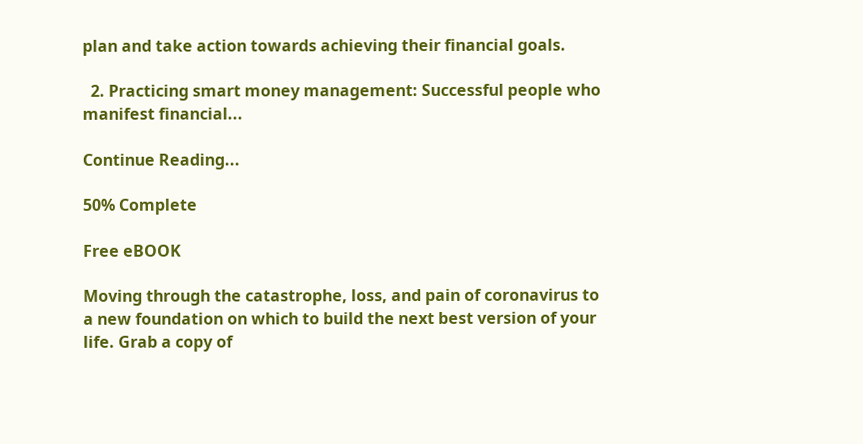plan and take action towards achieving their financial goals.

  2. Practicing smart money management: Successful people who manifest financial...

Continue Reading...

50% Complete

Free eBOOK

Moving through the catastrophe, loss, and pain of coronavirus to a new foundation on which to build the next best version of your life. Grab a copy of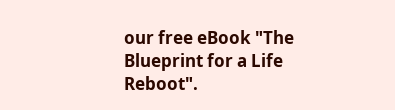our free eBook "The Blueprint for a Life Reboot".